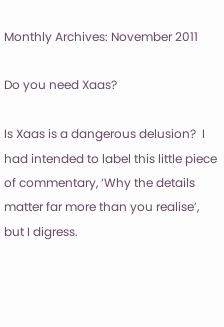Monthly Archives: November 2011

Do you need Xaas?

Is Xaas is a dangerous delusion?  I had intended to label this little piece of commentary, ‘Why the details matter far more than you realise’, but I digress.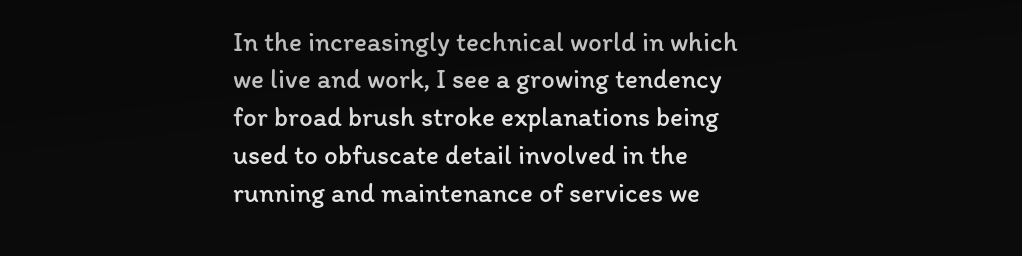In the increasingly technical world in which we live and work, I see a growing tendency for broad brush stroke explanations being used to obfuscate detail involved in the running and maintenance of services we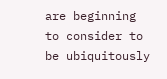are beginning to consider to be ubiquitously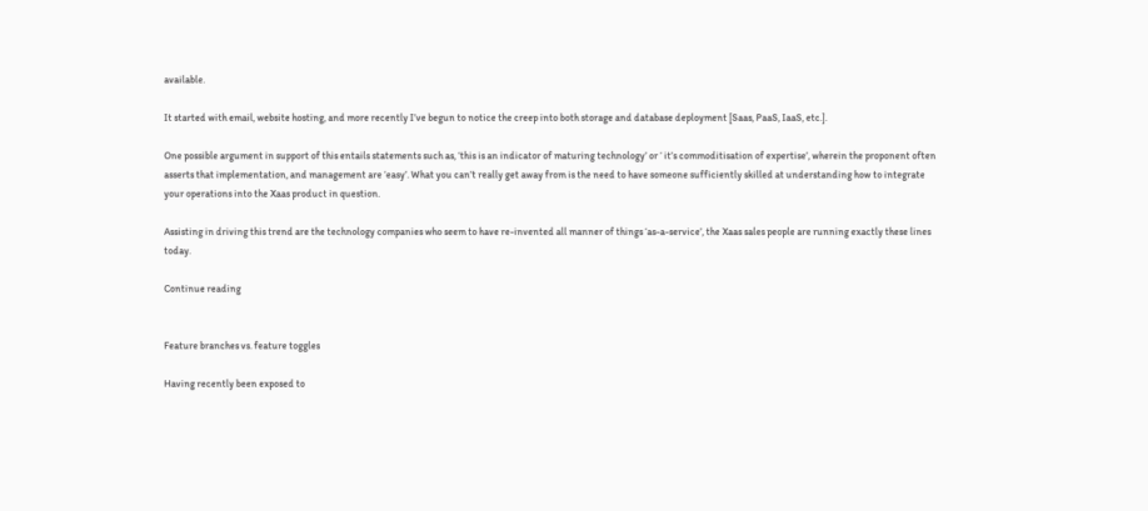available.

It started with email, website hosting, and more recently I’ve begun to notice the creep into both storage and database deployment [Saas, PaaS, IaaS, etc.].

One possible argument in support of this entails statements such as, ‘this is an indicator of maturing technology’ or ‘ it’s commoditisation of expertise’, wherein the proponent often asserts that implementation, and management are ‘easy’. What you can’t really get away from is the need to have someone sufficiently skilled at understanding how to integrate your operations into the Xaas product in question.

Assisting in driving this trend are the technology companies who seem to have re-invented all manner of things ‘as-a-service’, the Xaas sales people are running exactly these lines today.

Continue reading


Feature branches vs. feature toggles

Having recently been exposed to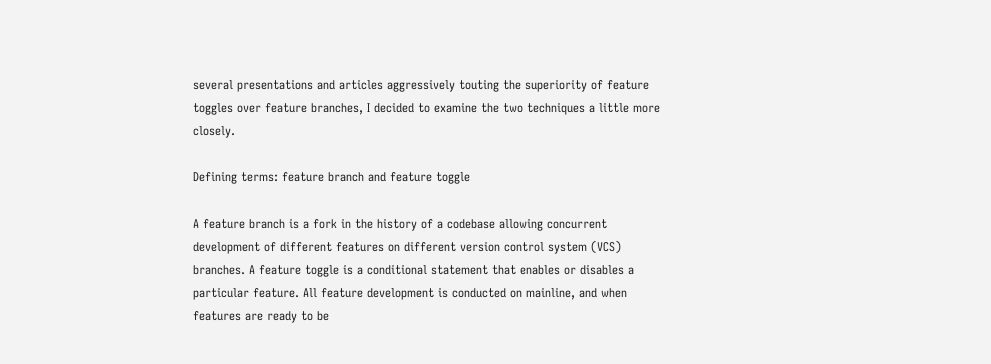several presentations and articles aggressively touting the superiority of feature toggles over feature branches, I decided to examine the two techniques a little more closely.

Defining terms: feature branch and feature toggle

A feature branch is a fork in the history of a codebase allowing concurrent development of different features on different version control system (VCS) branches. A feature toggle is a conditional statement that enables or disables a particular feature. All feature development is conducted on mainline, and when features are ready to be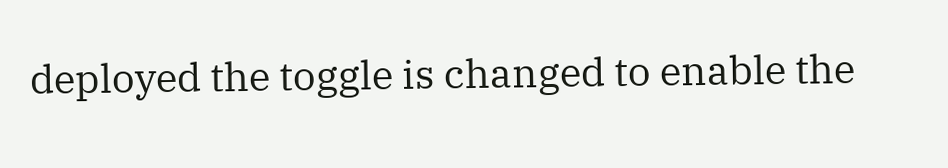deployed the toggle is changed to enable the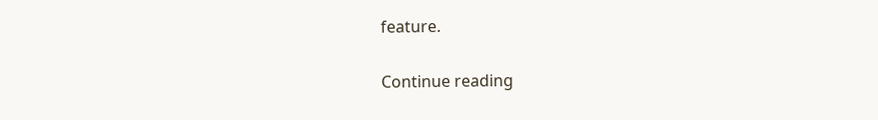feature.

Continue reading